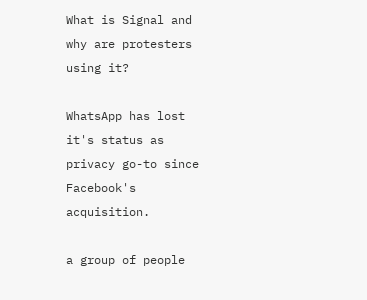What is Signal and why are protesters using it?

WhatsApp has lost it's status as privacy go-to since Facebook's acquisition.

a group of people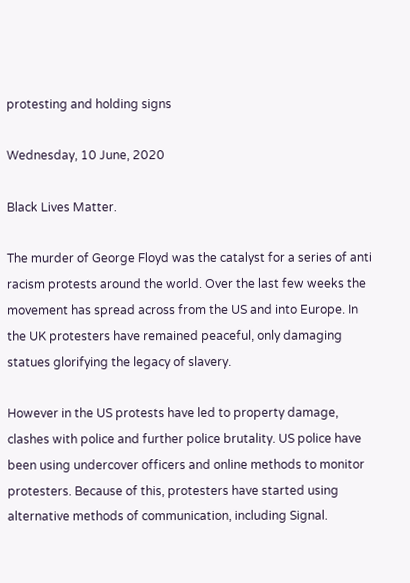protesting and holding signs

Wednesday, 10 June, 2020

Black Lives Matter.

The murder of George Floyd was the catalyst for a series of anti racism protests around the world. Over the last few weeks the movement has spread across from the US and into Europe. In the UK protesters have remained peaceful, only damaging statues glorifying the legacy of slavery.

However in the US protests have led to property damage, clashes with police and further police brutality. US police have been using undercover officers and online methods to monitor protesters. Because of this, protesters have started using alternative methods of communication, including Signal.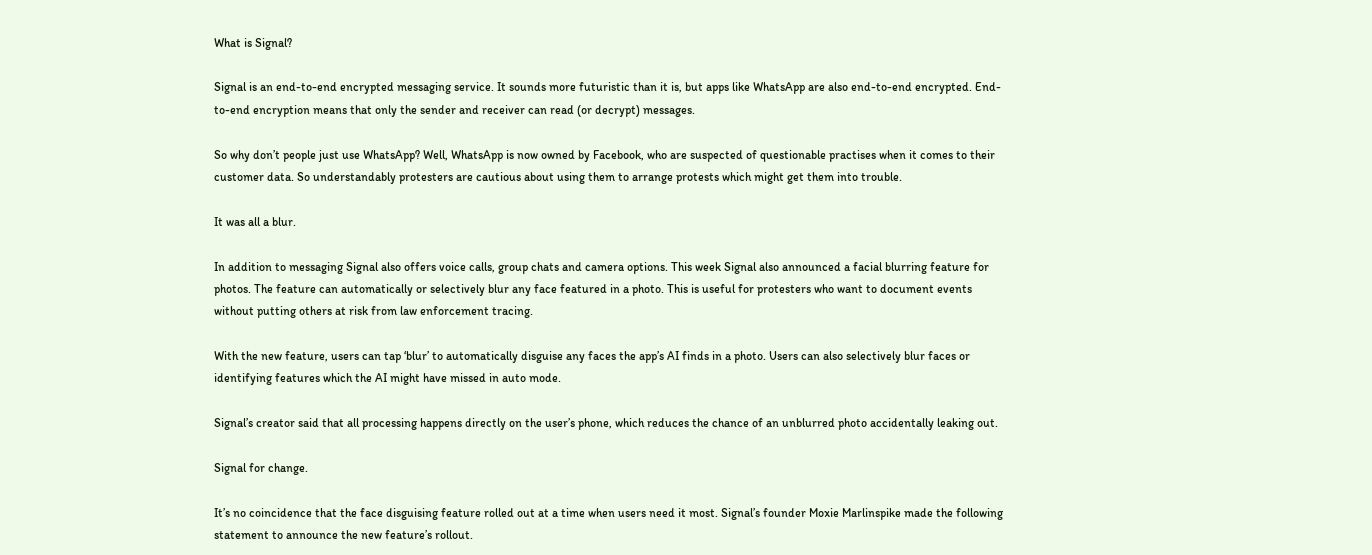What is Signal?

Signal is an end-to-end encrypted messaging service. It sounds more futuristic than it is, but apps like WhatsApp are also end-to-end encrypted. End-to-end encryption means that only the sender and receiver can read (or decrypt) messages.

So why don’t people just use WhatsApp? Well, WhatsApp is now owned by Facebook, who are suspected of questionable practises when it comes to their customer data. So understandably protesters are cautious about using them to arrange protests which might get them into trouble.

It was all a blur.

In addition to messaging Signal also offers voice calls, group chats and camera options. This week Signal also announced a facial blurring feature for photos. The feature can automatically or selectively blur any face featured in a photo. This is useful for protesters who want to document events without putting others at risk from law enforcement tracing.

With the new feature, users can tap ‘blur’ to automatically disguise any faces the app’s AI finds in a photo. Users can also selectively blur faces or identifying features which the AI might have missed in auto mode.

Signal’s creator said that all processing happens directly on the user’s phone, which reduces the chance of an unblurred photo accidentally leaking out.

Signal for change.

It’s no coincidence that the face disguising feature rolled out at a time when users need it most. Signal’s founder Moxie Marlinspike made the following statement to announce the new feature’s rollout.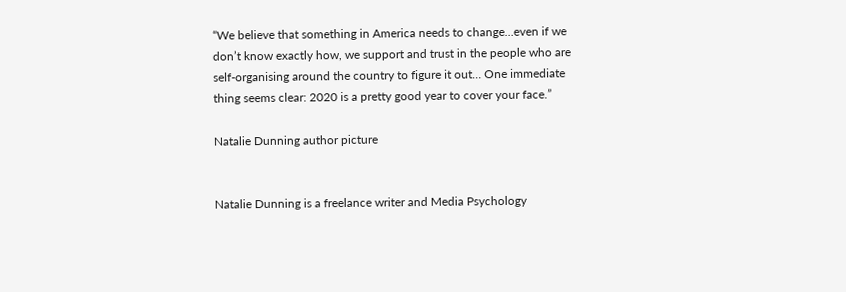“We believe that something in America needs to change…even if we don’t know exactly how, we support and trust in the people who are self-organising around the country to figure it out… One immediate thing seems clear: 2020 is a pretty good year to cover your face.”

Natalie Dunning author picture


Natalie Dunning is a freelance writer and Media Psychology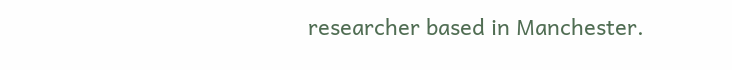researcher based in Manchester.